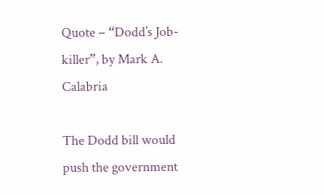Quote – “Dodd’s Job-killer”, by Mark A. Calabria

The Dodd bill would push the government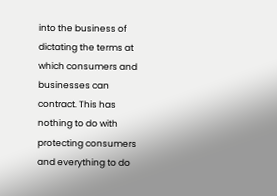into the business of dictating the terms at which consumers and businesses can contract. This has nothing to do with protecting consumers and everything to do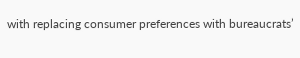with replacing consumer preferences with bureaucrats’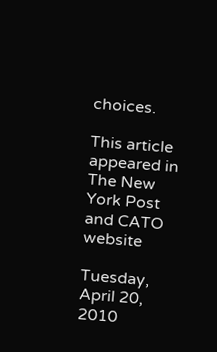choices.

This article appeared in The New York Post and CATO website

Tuesday, April 20, 2010